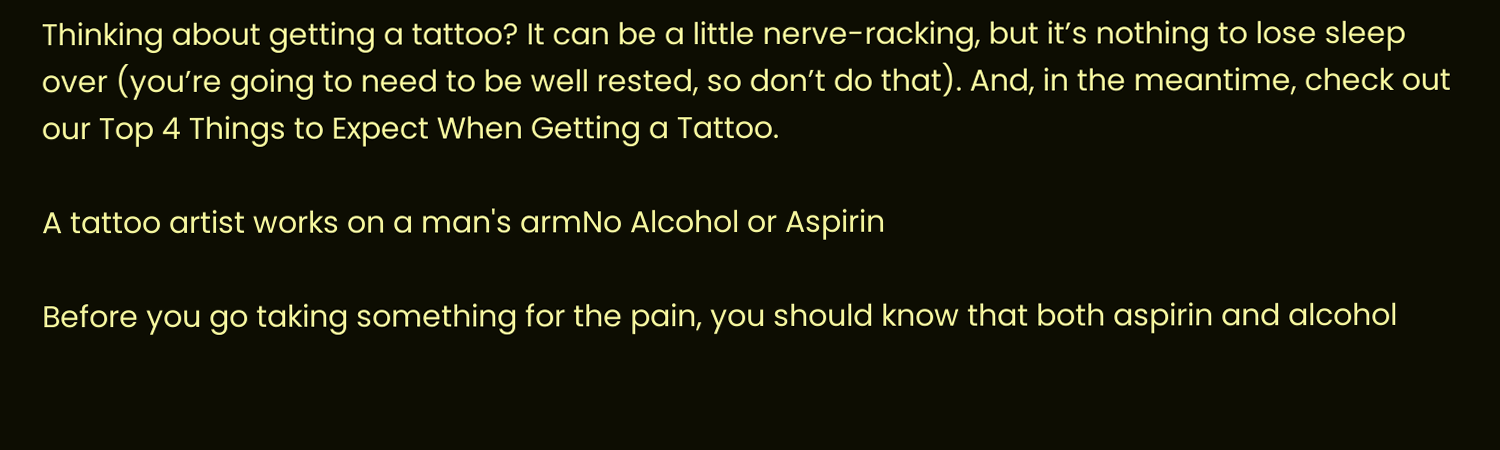Thinking about getting a tattoo? It can be a little nerve-racking, but it’s nothing to lose sleep over (you’re going to need to be well rested, so don’t do that). And, in the meantime, check out our Top 4 Things to Expect When Getting a Tattoo.

A tattoo artist works on a man's armNo Alcohol or Aspirin

Before you go taking something for the pain, you should know that both aspirin and alcohol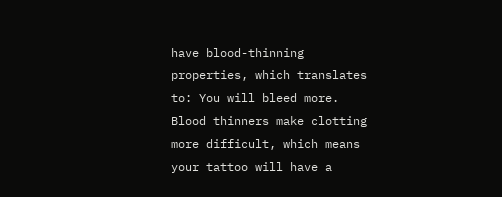have blood-thinning properties, which translates to: You will bleed more. Blood thinners make clotting more difficult, which means your tattoo will have a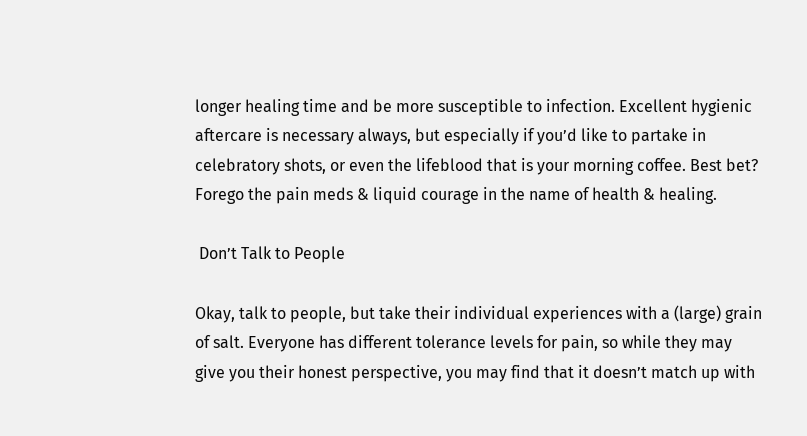longer healing time and be more susceptible to infection. Excellent hygienic aftercare is necessary always, but especially if you’d like to partake in celebratory shots, or even the lifeblood that is your morning coffee. Best bet? Forego the pain meds & liquid courage in the name of health & healing.

 Don’t Talk to People

Okay, talk to people, but take their individual experiences with a (large) grain of salt. Everyone has different tolerance levels for pain, so while they may give you their honest perspective, you may find that it doesn’t match up with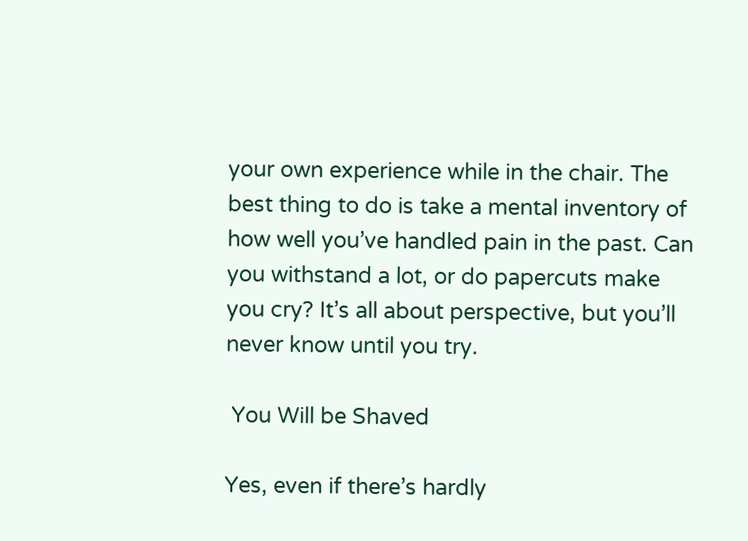your own experience while in the chair. The best thing to do is take a mental inventory of how well you’ve handled pain in the past. Can you withstand a lot, or do papercuts make you cry? It’s all about perspective, but you’ll never know until you try.

 You Will be Shaved

Yes, even if there’s hardly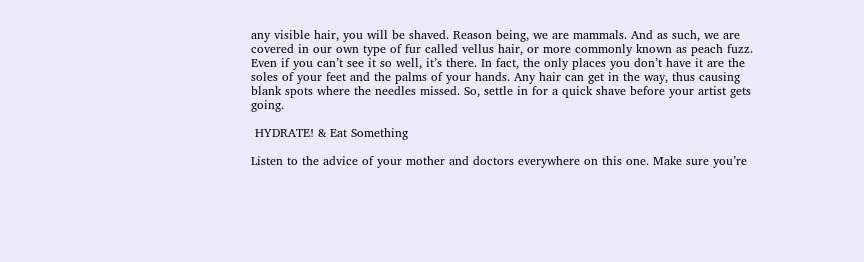any visible hair, you will be shaved. Reason being, we are mammals. And as such, we are covered in our own type of fur called vellus hair, or more commonly known as peach fuzz. Even if you can’t see it so well, it’s there. In fact, the only places you don’t have it are the soles of your feet and the palms of your hands. Any hair can get in the way, thus causing blank spots where the needles missed. So, settle in for a quick shave before your artist gets going.

 HYDRATE! & Eat Something

Listen to the advice of your mother and doctors everywhere on this one. Make sure you’re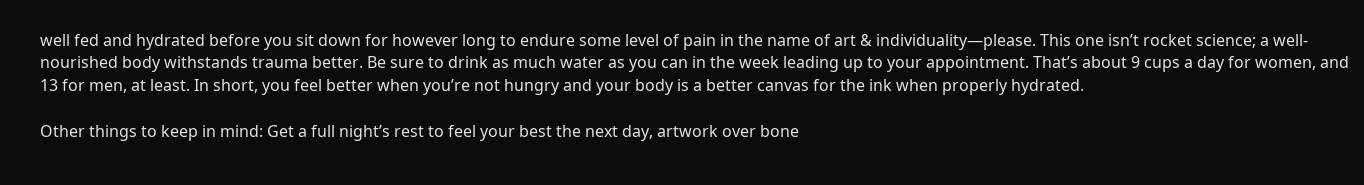well fed and hydrated before you sit down for however long to endure some level of pain in the name of art & individuality—please. This one isn’t rocket science; a well-nourished body withstands trauma better. Be sure to drink as much water as you can in the week leading up to your appointment. That’s about 9 cups a day for women, and 13 for men, at least. In short, you feel better when you’re not hungry and your body is a better canvas for the ink when properly hydrated.

Other things to keep in mind: Get a full night’s rest to feel your best the next day, artwork over bone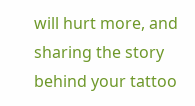will hurt more, and sharing the story behind your tattoo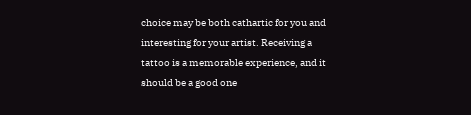choice may be both cathartic for you and interesting for your artist. Receiving a tattoo is a memorable experience, and it should be a good one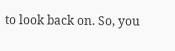to look back on. So, you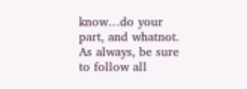know…do your part, and whatnot. As always, be sure to follow all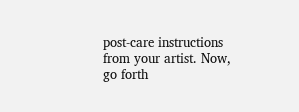post-care instructions from your artist. Now, go forth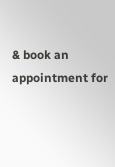& book an appointment for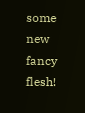some new fancy flesh!